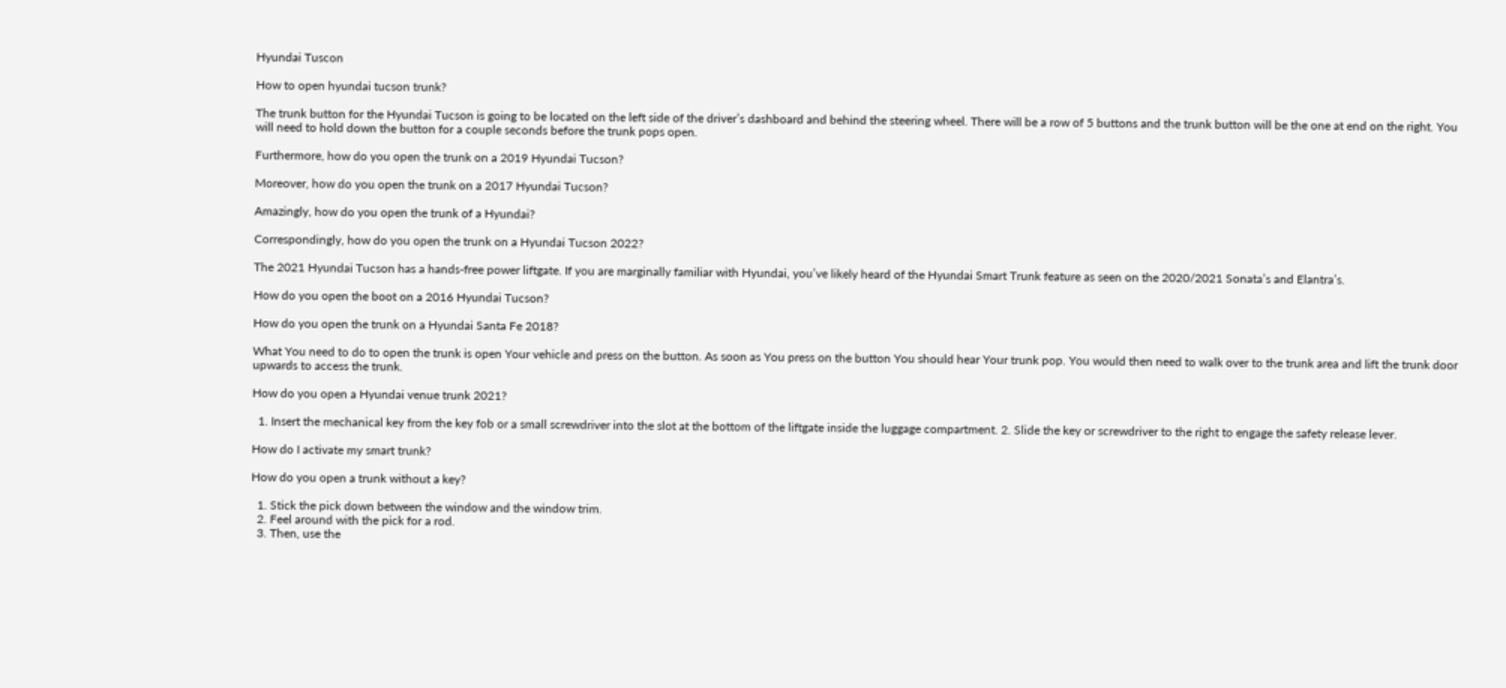Hyundai Tuscon

How to open hyundai tucson trunk?

The trunk button for the Hyundai Tucson is going to be located on the left side of the driver’s dashboard and behind the steering wheel. There will be a row of 5 buttons and the trunk button will be the one at end on the right. You will need to hold down the button for a couple seconds before the trunk pops open.

Furthermore, how do you open the trunk on a 2019 Hyundai Tucson?

Moreover, how do you open the trunk on a 2017 Hyundai Tucson?

Amazingly, how do you open the trunk of a Hyundai?

Correspondingly, how do you open the trunk on a Hyundai Tucson 2022?

The 2021 Hyundai Tucson has a hands-free power liftgate. If you are marginally familiar with Hyundai, you’ve likely heard of the Hyundai Smart Trunk feature as seen on the 2020/2021 Sonata’s and Elantra’s.

How do you open the boot on a 2016 Hyundai Tucson?

How do you open the trunk on a Hyundai Santa Fe 2018?

What You need to do to open the trunk is open Your vehicle and press on the button. As soon as You press on the button You should hear Your trunk pop. You would then need to walk over to the trunk area and lift the trunk door upwards to access the trunk.

How do you open a Hyundai venue trunk 2021?

  1. Insert the mechanical key from the key fob or a small screwdriver into the slot at the bottom of the liftgate inside the luggage compartment. 2. Slide the key or screwdriver to the right to engage the safety release lever.

How do I activate my smart trunk?

How do you open a trunk without a key?

  1. Stick the pick down between the window and the window trim.
  2. Feel around with the pick for a rod.
  3. Then, use the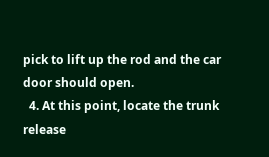pick to lift up the rod and the car door should open.
  4. At this point, locate the trunk release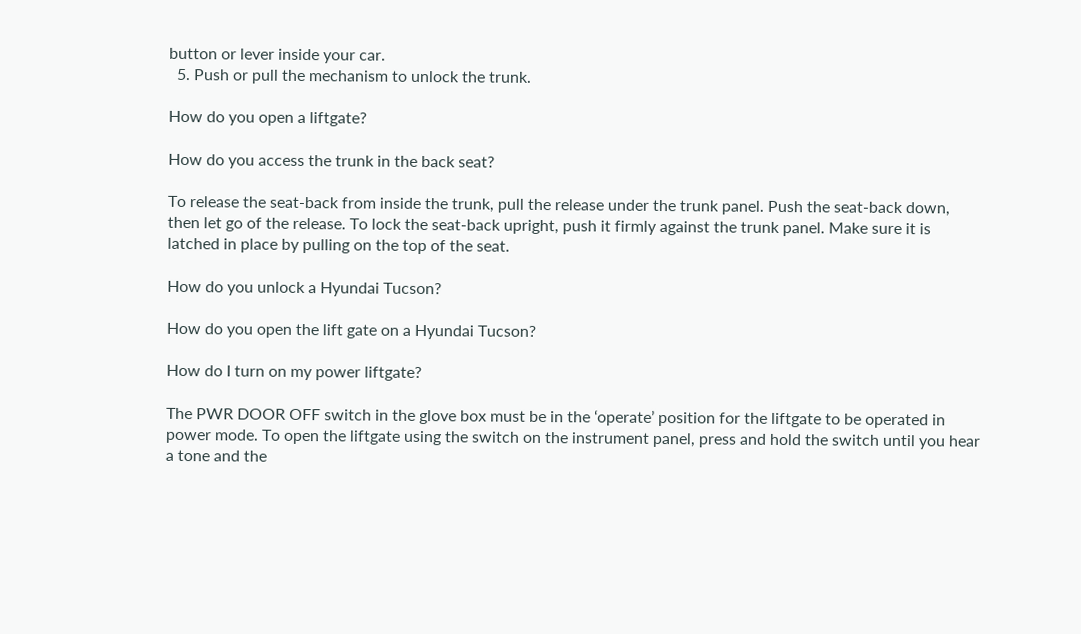button or lever inside your car.
  5. Push or pull the mechanism to unlock the trunk.

How do you open a liftgate?

How do you access the trunk in the back seat?

To release the seat-back from inside the trunk, pull the release under the trunk panel. Push the seat-back down, then let go of the release. To lock the seat-back upright, push it firmly against the trunk panel. Make sure it is latched in place by pulling on the top of the seat.

How do you unlock a Hyundai Tucson?

How do you open the lift gate on a Hyundai Tucson?

How do I turn on my power liftgate?

The PWR DOOR OFF switch in the glove box must be in the ‘operate’ position for the liftgate to be operated in power mode. To open the liftgate using the switch on the instrument panel, press and hold the switch until you hear a tone and the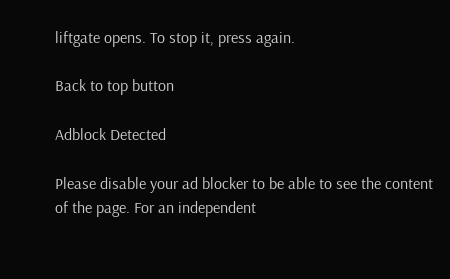liftgate opens. To stop it, press again.

Back to top button

Adblock Detected

Please disable your ad blocker to be able to see the content of the page. For an independent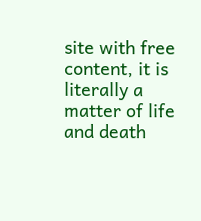site with free content, it is literally a matter of life and death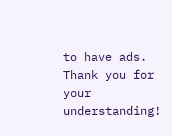to have ads. Thank you for your understanding!